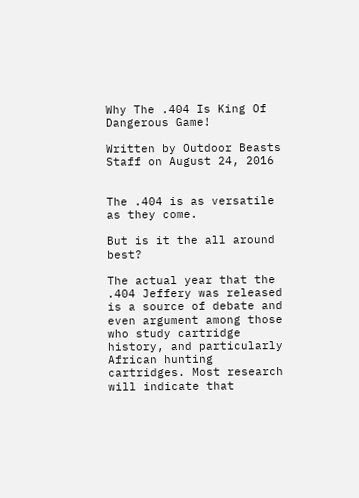Why The .404 Is King Of Dangerous Game!

Written by Outdoor Beasts Staff on August 24, 2016


The .404 is as versatile as they come.

But is it the all around best?

The actual year that the .404 Jeffery was released is a source of debate and even argument among those who study cartridge history, and particularly African hunting cartridges. Most research will indicate that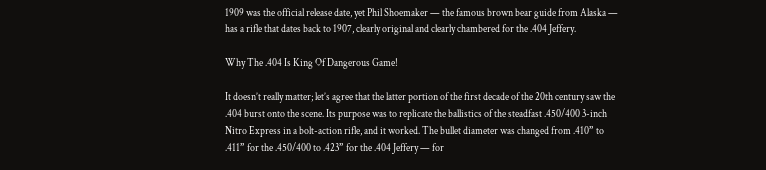1909 was the official release date, yet Phil Shoemaker — the famous brown bear guide from Alaska — has a rifle that dates back to 1907, clearly original and clearly chambered for the .404 Jeffery.

Why The .404 Is King Of Dangerous Game!

It doesn’t really matter; let’s agree that the latter portion of the first decade of the 20th century saw the .404 burst onto the scene. Its purpose was to replicate the ballistics of the steadfast .450/400 3-inch Nitro Express in a bolt-action rifle, and it worked. The bullet diameter was changed from .410” to .411” for the .450/400 to .423” for the .404 Jeffery — for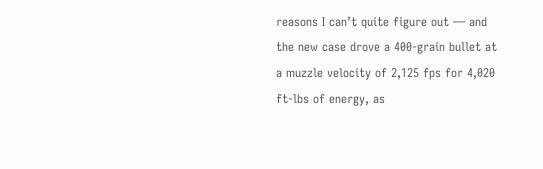reasons I can’t quite figure out — and the new case drove a 400-grain bullet at a muzzle velocity of 2,125 fps for 4,020 ft-lbs of energy, as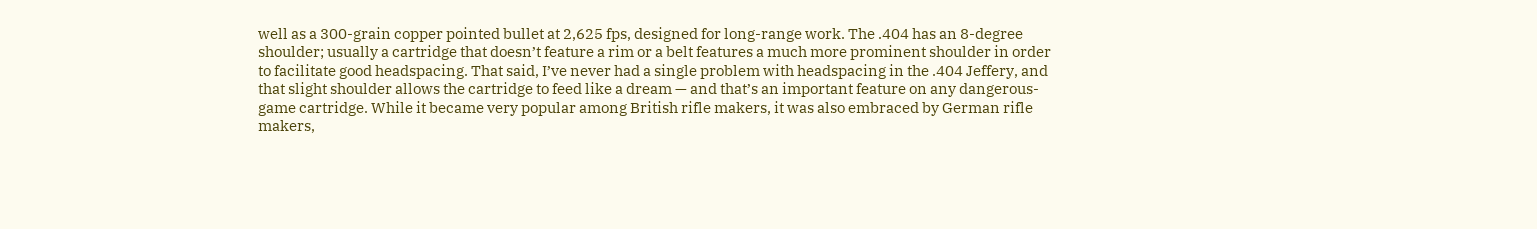well as a 300-grain copper pointed bullet at 2,625 fps, designed for long-range work. The .404 has an 8-degree shoulder; usually a cartridge that doesn’t feature a rim or a belt features a much more prominent shoulder in order to facilitate good headspacing. That said, I’ve never had a single problem with headspacing in the .404 Jeffery, and that slight shoulder allows the cartridge to feed like a dream — and that’s an important feature on any dangerous-game cartridge. While it became very popular among British rifle makers, it was also embraced by German rifle makers,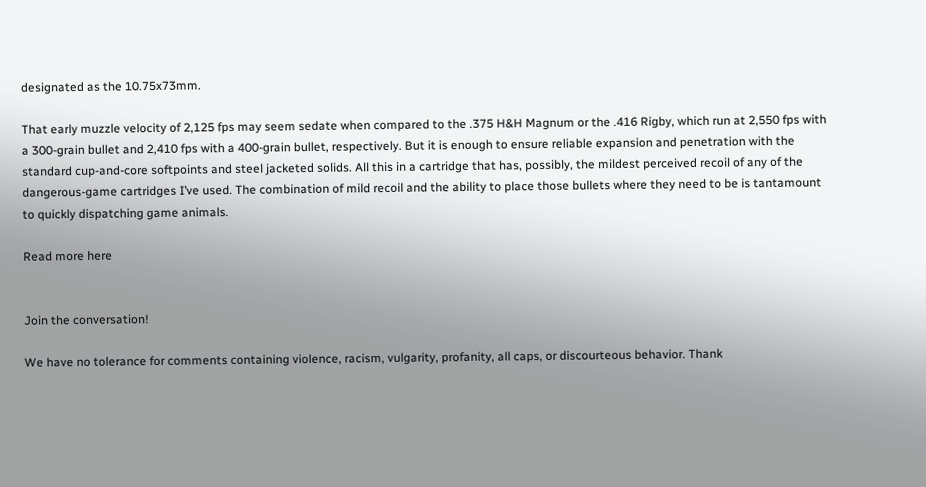designated as the 10.75x73mm.

That early muzzle velocity of 2,125 fps may seem sedate when compared to the .375 H&H Magnum or the .416 Rigby, which run at 2,550 fps with a 300-grain bullet and 2,410 fps with a 400-grain bullet, respectively. But it is enough to ensure reliable expansion and penetration with the standard cup-and-core softpoints and steel jacketed solids. All this in a cartridge that has, possibly, the mildest perceived recoil of any of the dangerous-game cartridges I’ve used. The combination of mild recoil and the ability to place those bullets where they need to be is tantamount to quickly dispatching game animals.

Read more here


Join the conversation!

We have no tolerance for comments containing violence, racism, vulgarity, profanity, all caps, or discourteous behavior. Thank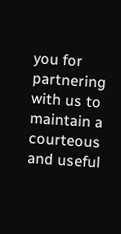you for partnering with us to maintain a courteous and useful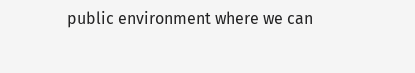public environment where we can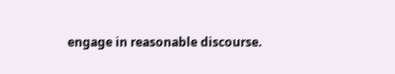engage in reasonable discourse.